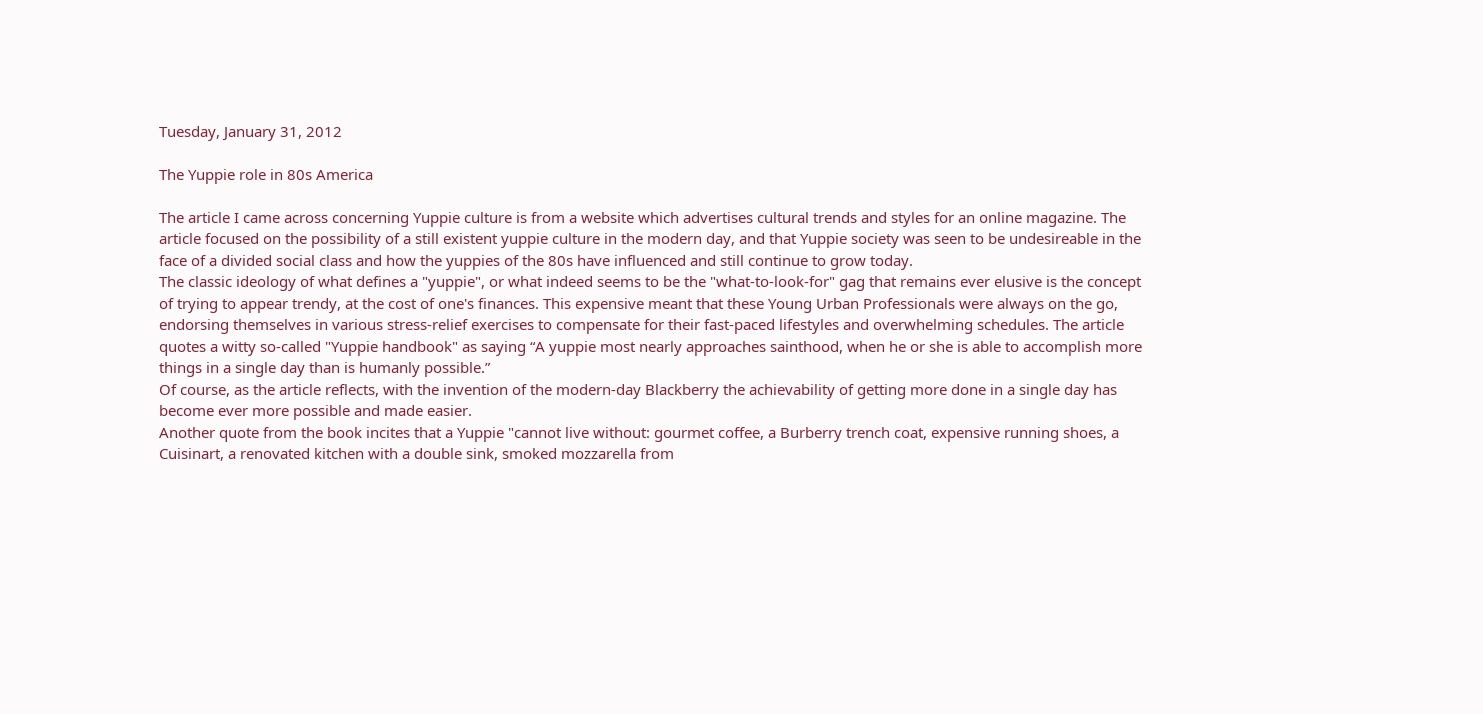Tuesday, January 31, 2012

The Yuppie role in 80s America

The article I came across concerning Yuppie culture is from a website which advertises cultural trends and styles for an online magazine. The article focused on the possibility of a still existent yuppie culture in the modern day, and that Yuppie society was seen to be undesireable in the face of a divided social class and how the yuppies of the 80s have influenced and still continue to grow today.
The classic ideology of what defines a "yuppie", or what indeed seems to be the "what-to-look-for" gag that remains ever elusive is the concept of trying to appear trendy, at the cost of one's finances. This expensive meant that these Young Urban Professionals were always on the go, endorsing themselves in various stress-relief exercises to compensate for their fast-paced lifestyles and overwhelming schedules. The article quotes a witty so-called "Yuppie handbook" as saying “A yuppie most nearly approaches sainthood, when he or she is able to accomplish more things in a single day than is humanly possible.”
Of course, as the article reflects, with the invention of the modern-day Blackberry the achievability of getting more done in a single day has become ever more possible and made easier.
Another quote from the book incites that a Yuppie "cannot live without: gourmet coffee, a Burberry trench coat, expensive running shoes, a Cuisinart, a renovated kitchen with a double sink, smoked mozzarella from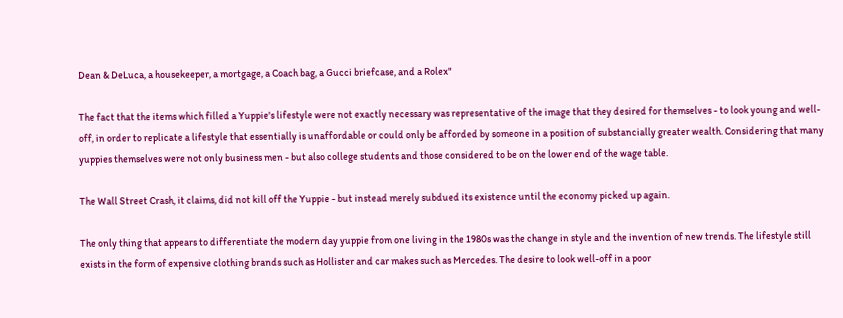Dean & DeLuca, a housekeeper, a mortgage, a Coach bag, a Gucci briefcase, and a Rolex"

The fact that the items which filled a Yuppie's lifestyle were not exactly necessary was representative of the image that they desired for themselves - to look young and well-off, in order to replicate a lifestyle that essentially is unaffordable or could only be afforded by someone in a position of substancially greater wealth. Considering that many yuppies themselves were not only business men - but also college students and those considered to be on the lower end of the wage table.

The Wall Street Crash, it claims, did not kill off the Yuppie - but instead merely subdued its existence until the economy picked up again.

The only thing that appears to differentiate the modern day yuppie from one living in the 1980s was the change in style and the invention of new trends. The lifestyle still exists in the form of expensive clothing brands such as Hollister and car makes such as Mercedes. The desire to look well-off in a poor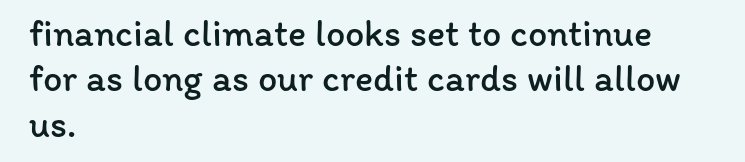financial climate looks set to continue for as long as our credit cards will allow us.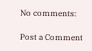No comments:

Post a Comment